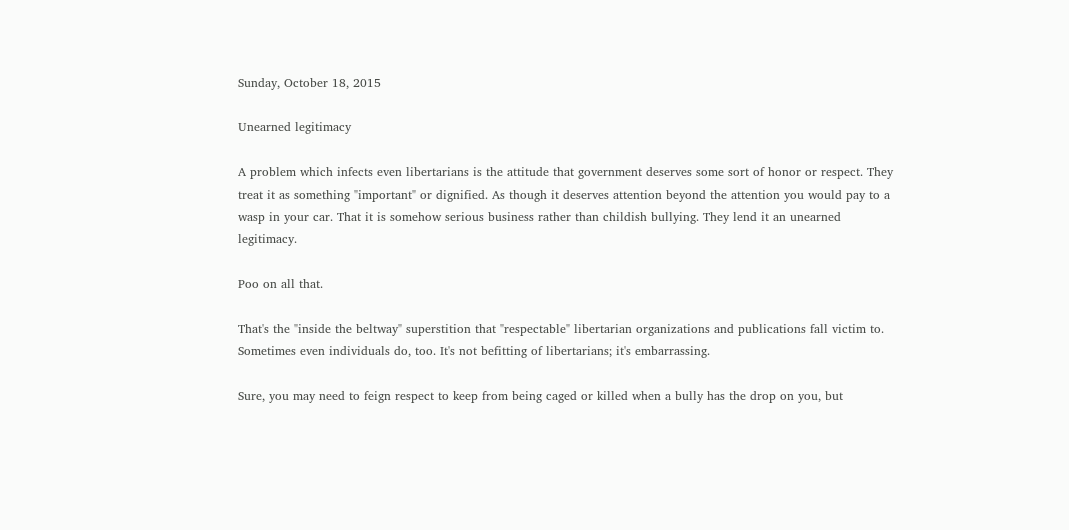Sunday, October 18, 2015

Unearned legitimacy

A problem which infects even libertarians is the attitude that government deserves some sort of honor or respect. They treat it as something "important" or dignified. As though it deserves attention beyond the attention you would pay to a wasp in your car. That it is somehow serious business rather than childish bullying. They lend it an unearned legitimacy.

Poo on all that.

That's the "inside the beltway" superstition that "respectable" libertarian organizations and publications fall victim to. Sometimes even individuals do, too. It's not befitting of libertarians; it's embarrassing.

Sure, you may need to feign respect to keep from being caged or killed when a bully has the drop on you, but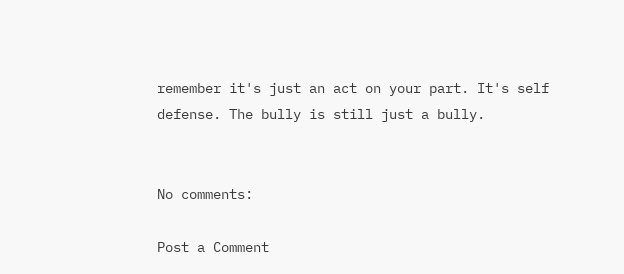remember it's just an act on your part. It's self defense. The bully is still just a bully.


No comments:

Post a Comment